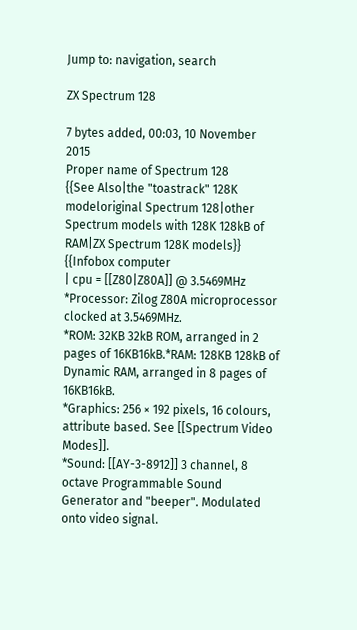Jump to: navigation, search

ZX Spectrum 128

7 bytes added, 00:03, 10 November 2015
Proper name of Spectrum 128
{{See Also|the "toastrack" 128K modeloriginal Spectrum 128|other Spectrum models with 128K 128kB of RAM|ZX Spectrum 128K models}}
{{Infobox computer
| cpu = [[Z80|Z80A]] @ 3.5469MHz
*Processor: Zilog Z80A microprocessor clocked at 3.5469MHz.
*ROM: 32KB 32kB ROM, arranged in 2 pages of 16KB16kB.*RAM: 128KB 128kB of Dynamic RAM, arranged in 8 pages of 16KB16kB.
*Graphics: 256 × 192 pixels, 16 colours, attribute based. See [[Spectrum Video Modes]].
*Sound: [[AY-3-8912]] 3 channel, 8 octave Programmable Sound Generator and "beeper". Modulated onto video signal.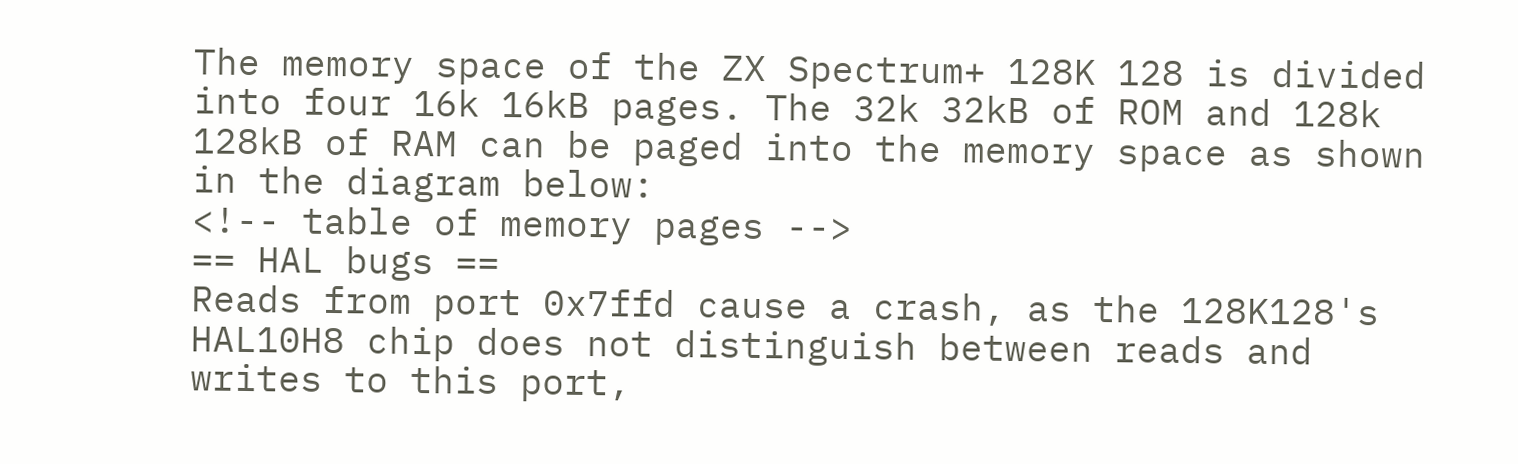The memory space of the ZX Spectrum+ 128K 128 is divided into four 16k 16kB pages. The 32k 32kB of ROM and 128k 128kB of RAM can be paged into the memory space as shown in the diagram below:
<!-- table of memory pages -->
== HAL bugs ==
Reads from port 0x7ffd cause a crash, as the 128K128's HAL10H8 chip does not distinguish between reads and writes to this port,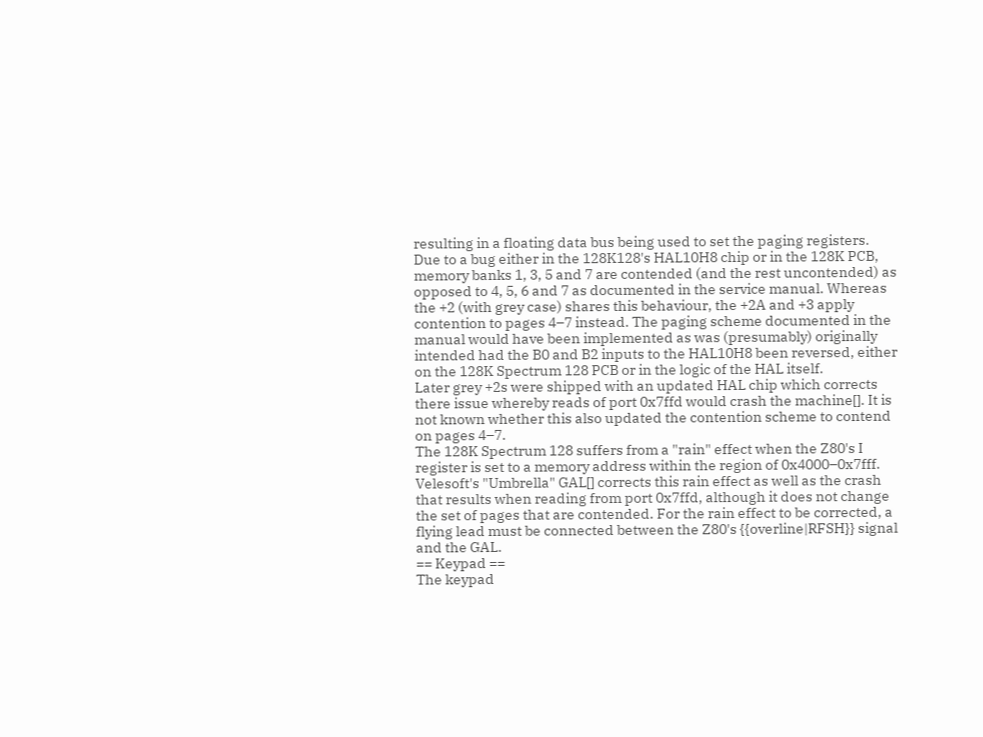resulting in a floating data bus being used to set the paging registers.
Due to a bug either in the 128K128's HAL10H8 chip or in the 128K PCB, memory banks 1, 3, 5 and 7 are contended (and the rest uncontended) as opposed to 4, 5, 6 and 7 as documented in the service manual. Whereas the +2 (with grey case) shares this behaviour, the +2A and +3 apply contention to pages 4–7 instead. The paging scheme documented in the manual would have been implemented as was (presumably) originally intended had the B0 and B2 inputs to the HAL10H8 been reversed, either on the 128K Spectrum 128 PCB or in the logic of the HAL itself.
Later grey +2s were shipped with an updated HAL chip which corrects there issue whereby reads of port 0x7ffd would crash the machine[]. It is not known whether this also updated the contention scheme to contend on pages 4–7.
The 128K Spectrum 128 suffers from a "rain" effect when the Z80's I register is set to a memory address within the region of 0x4000–0x7fff. Velesoft's "Umbrella" GAL[] corrects this rain effect as well as the crash that results when reading from port 0x7ffd, although it does not change the set of pages that are contended. For the rain effect to be corrected, a flying lead must be connected between the Z80's {{overline|RFSH}} signal and the GAL.
== Keypad ==
The keypad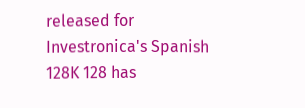released for Investronica's Spanish 128K 128 has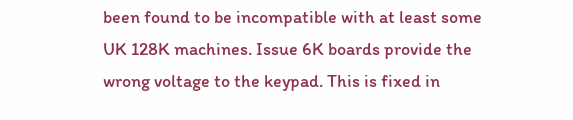been found to be incompatible with at least some UK 128K machines. Issue 6K boards provide the wrong voltage to the keypad. This is fixed in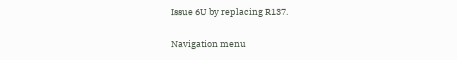Issue 6U by replacing R137.

Navigation menu